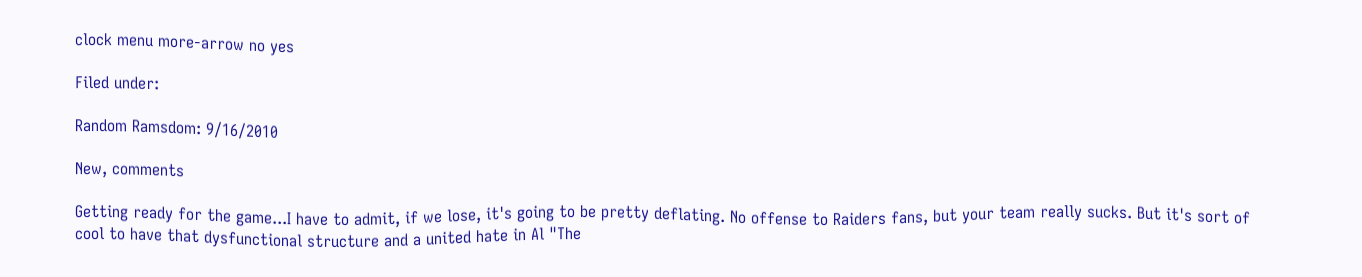clock menu more-arrow no yes

Filed under:

Random Ramsdom: 9/16/2010

New, comments

Getting ready for the game...I have to admit, if we lose, it's going to be pretty deflating. No offense to Raiders fans, but your team really sucks. But it's sort of cool to have that dysfunctional structure and a united hate in Al "The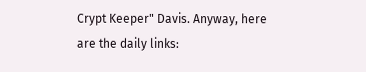Crypt Keeper" Davis. Anyway, here are the daily links: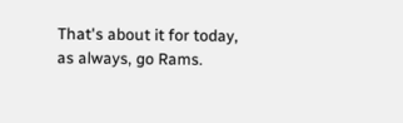That's about it for today, as always, go Rams.